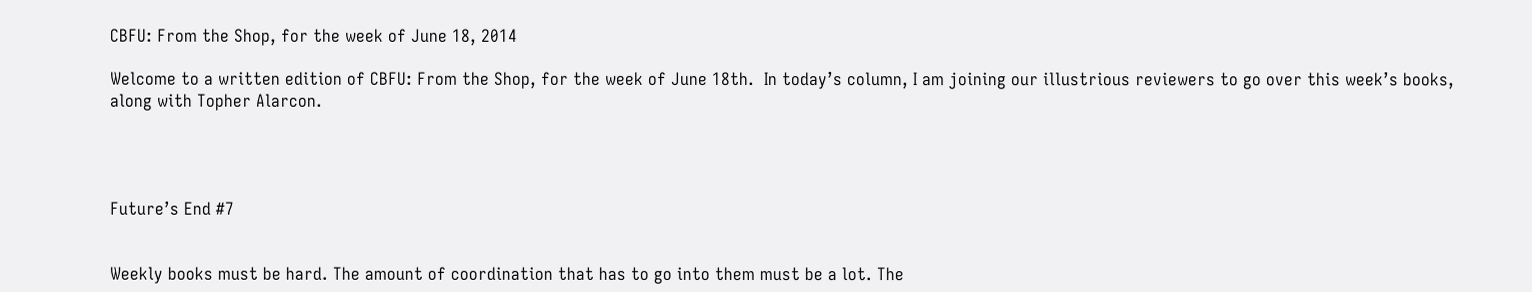CBFU: From the Shop, for the week of June 18, 2014

Welcome to a written edition of CBFU: From the Shop, for the week of June 18th.  In today’s column, I am joining our illustrious reviewers to go over this week’s books, along with Topher Alarcon.




Future’s End #7


Weekly books must be hard. The amount of coordination that has to go into them must be a lot. The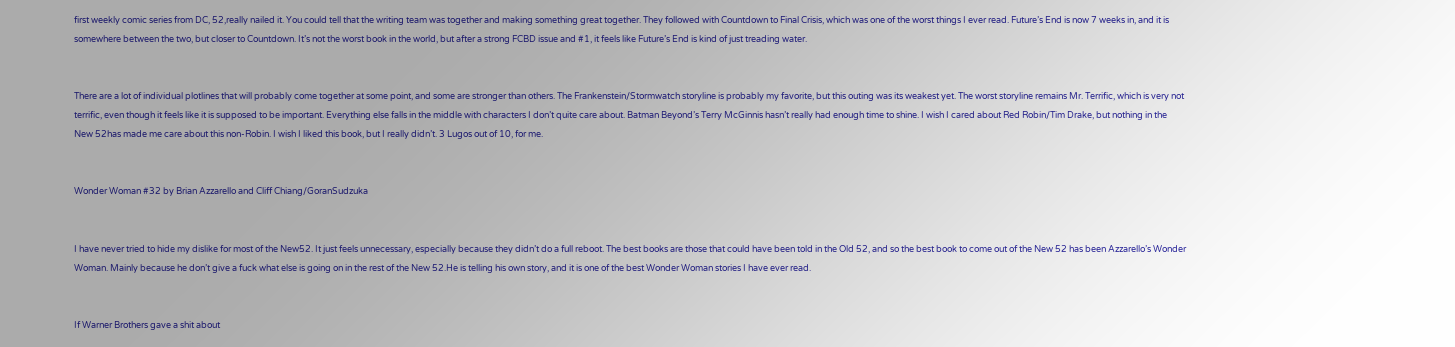first weekly comic series from DC, 52,really nailed it. You could tell that the writing team was together and making something great together. They followed with Countdown to Final Crisis, which was one of the worst things I ever read. Future’s End is now 7 weeks in, and it is somewhere between the two, but closer to Countdown. It’s not the worst book in the world, but after a strong FCBD issue and #1, it feels like Future’s End is kind of just treading water.


There are a lot of individual plotlines that will probably come together at some point, and some are stronger than others. The Frankenstein/Stormwatch storyline is probably my favorite, but this outing was its weakest yet. The worst storyline remains Mr. Terrific, which is very not terrific, even though it feels like it is supposed to be important. Everything else falls in the middle with characters I don’t quite care about. Batman Beyond’s Terry McGinnis hasn’t really had enough time to shine. I wish I cared about Red Robin/Tim Drake, but nothing in the New 52has made me care about this non-Robin. I wish I liked this book, but I really didn’t. 3 Lugos out of 10, for me.


Wonder Woman #32 by Brian Azzarello and Cliff Chiang/GoranSudzuka


I have never tried to hide my dislike for most of the New52. It just feels unnecessary, especially because they didn’t do a full reboot. The best books are those that could have been told in the Old 52, and so the best book to come out of the New 52 has been Azzarello’s Wonder Woman. Mainly because he don’t give a fuck what else is going on in the rest of the New 52.He is telling his own story, and it is one of the best Wonder Woman stories I have ever read.


If Warner Brothers gave a shit about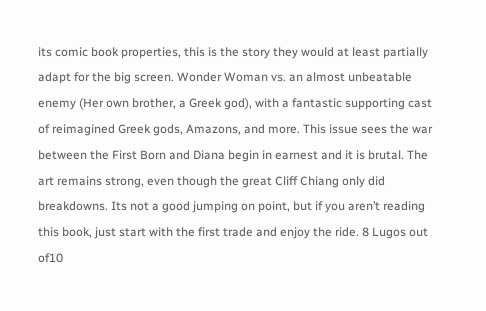its comic book properties, this is the story they would at least partially adapt for the big screen. Wonder Woman vs. an almost unbeatable enemy (Her own brother, a Greek god), with a fantastic supporting cast of reimagined Greek gods, Amazons, and more. This issue sees the war between the First Born and Diana begin in earnest and it is brutal. The art remains strong, even though the great Cliff Chiang only did breakdowns. Its not a good jumping on point, but if you aren’t reading this book, just start with the first trade and enjoy the ride. 8 Lugos out of10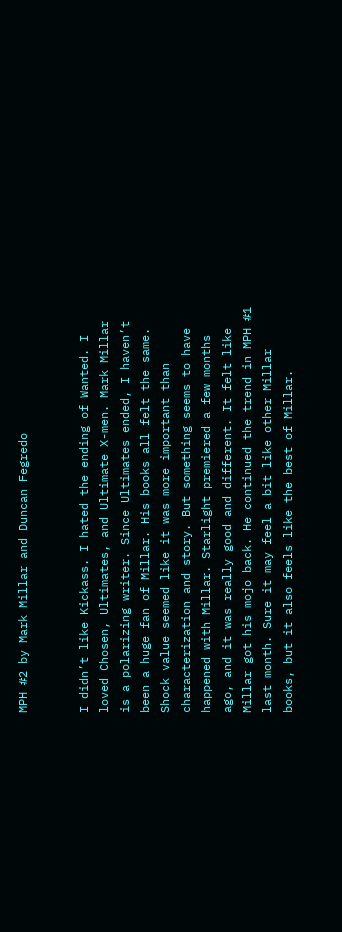MPH #2 by Mark Millar and Duncan Fegredo


I didn’t like Kickass. I hated the ending of Wanted. I loved Chosen, Ultimates, and Ultimate X-men. Mark Millar is a polarizing writer. Since Ultimates ended, I haven’t been a huge fan of Millar. His books all felt the same. Shock value seemed like it was more important than characterization and story. But something seems to have happened with Millar. Starlight premiered a few months ago, and it was really good and different. It felt like Millar got his mojo back. He continued the trend in MPH #1 last month. Sure it may feel a bit like other Millar books, but it also feels like the best of Millar.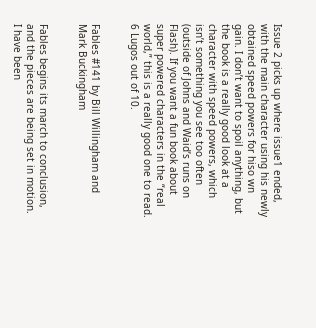Issue 2 picks up where issue1 ended, with the main character using his newly obtained speed powers for hiso wn gain. I don’t want to spoil anything, but the book is a really good look at a character with speed powers, which isn’t something you see too often (outside of Johns and Waid’s runs on Flash). If you want a fun book about super powered characters in the “real world,” this is a really good one to read. 6 Lugos out of 10.


Fables #141 by Bill Willingham and Mark Buckingham


Fables begins its march to conclusion, and the pieces are being set in motion. I have been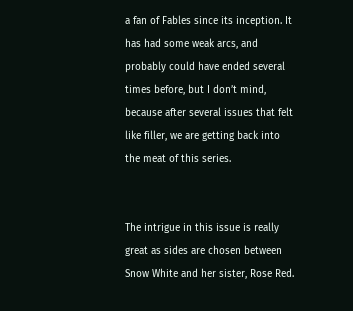a fan of Fables since its inception. It has had some weak arcs, and probably could have ended several times before, but I don’t mind, because after several issues that felt like filler, we are getting back into the meat of this series.


The intrigue in this issue is really great as sides are chosen between Snow White and her sister, Rose Red.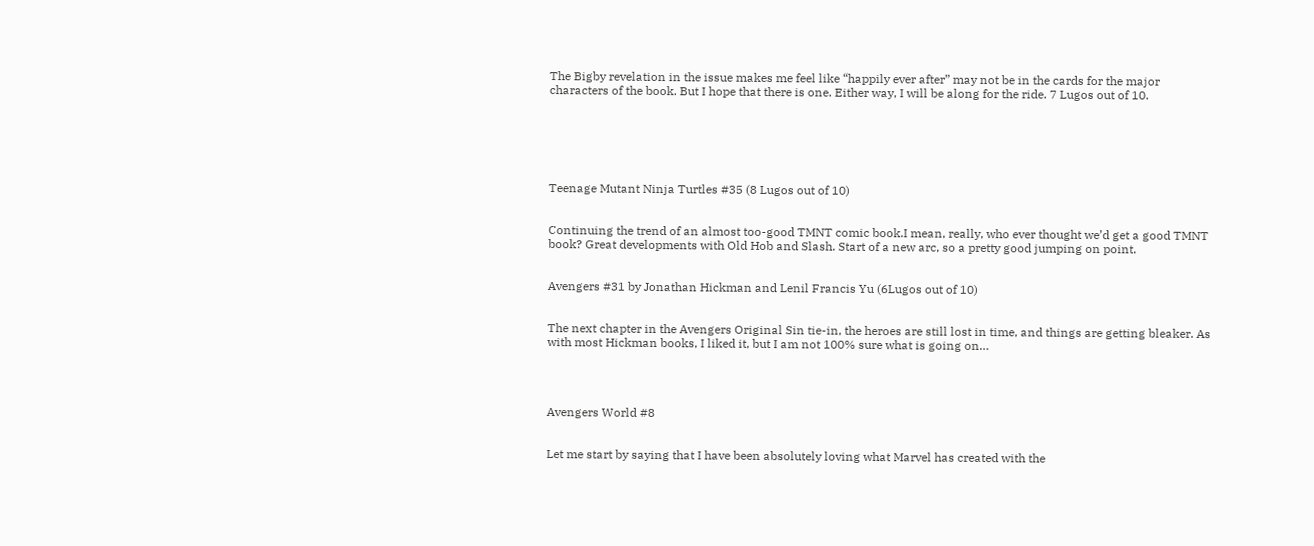The Bigby revelation in the issue makes me feel like “happily ever after” may not be in the cards for the major characters of the book. But I hope that there is one. Either way, I will be along for the ride. 7 Lugos out of 10.






Teenage Mutant Ninja Turtles #35 (8 Lugos out of 10)


Continuing the trend of an almost too-good TMNT comic book.I mean, really, who ever thought we’d get a good TMNT book? Great developments with Old Hob and Slash. Start of a new arc, so a pretty good jumping on point.


Avengers #31 by Jonathan Hickman and Lenil Francis Yu (6Lugos out of 10)


The next chapter in the Avengers Original Sin tie-in, the heroes are still lost in time, and things are getting bleaker. As with most Hickman books, I liked it, but I am not 100% sure what is going on…




Avengers World #8


Let me start by saying that I have been absolutely loving what Marvel has created with the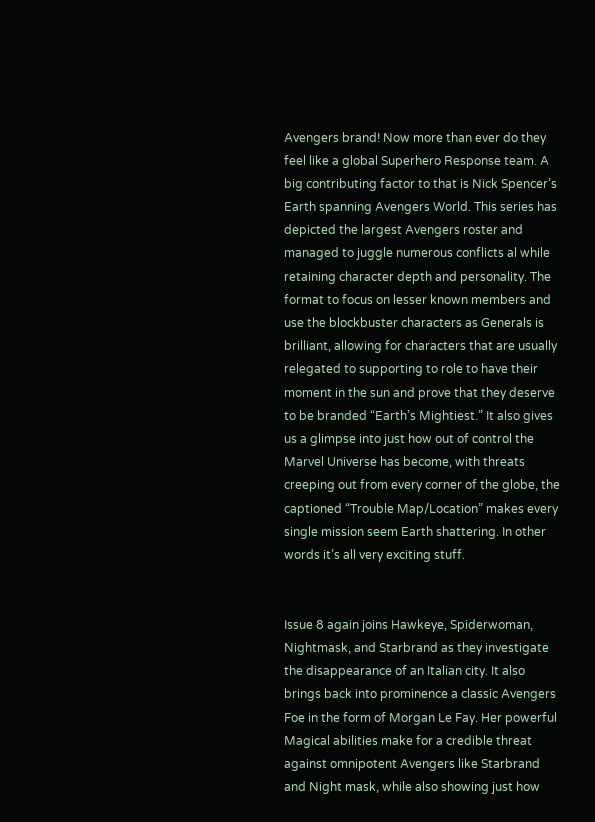Avengers brand! Now more than ever do they feel like a global Superhero Response team. A big contributing factor to that is Nick Spencer’s Earth spanning Avengers World. This series has depicted the largest Avengers roster and managed to juggle numerous conflicts al while retaining character depth and personality. The format to focus on lesser known members and use the blockbuster characters as Generals is brilliant, allowing for characters that are usually relegated to supporting to role to have their moment in the sun and prove that they deserve to be branded “Earth’s Mightiest.” It also gives us a glimpse into just how out of control the Marvel Universe has become, with threats creeping out from every corner of the globe, the captioned “Trouble Map/Location” makes every single mission seem Earth shattering. In other words it’s all very exciting stuff.


Issue 8 again joins Hawkeye, Spiderwoman, Nightmask, and Starbrand as they investigate the disappearance of an Italian city. It also brings back into prominence a classic Avengers Foe in the form of Morgan Le Fay. Her powerful Magical abilities make for a credible threat against omnipotent Avengers like Starbrand and Night mask, while also showing just how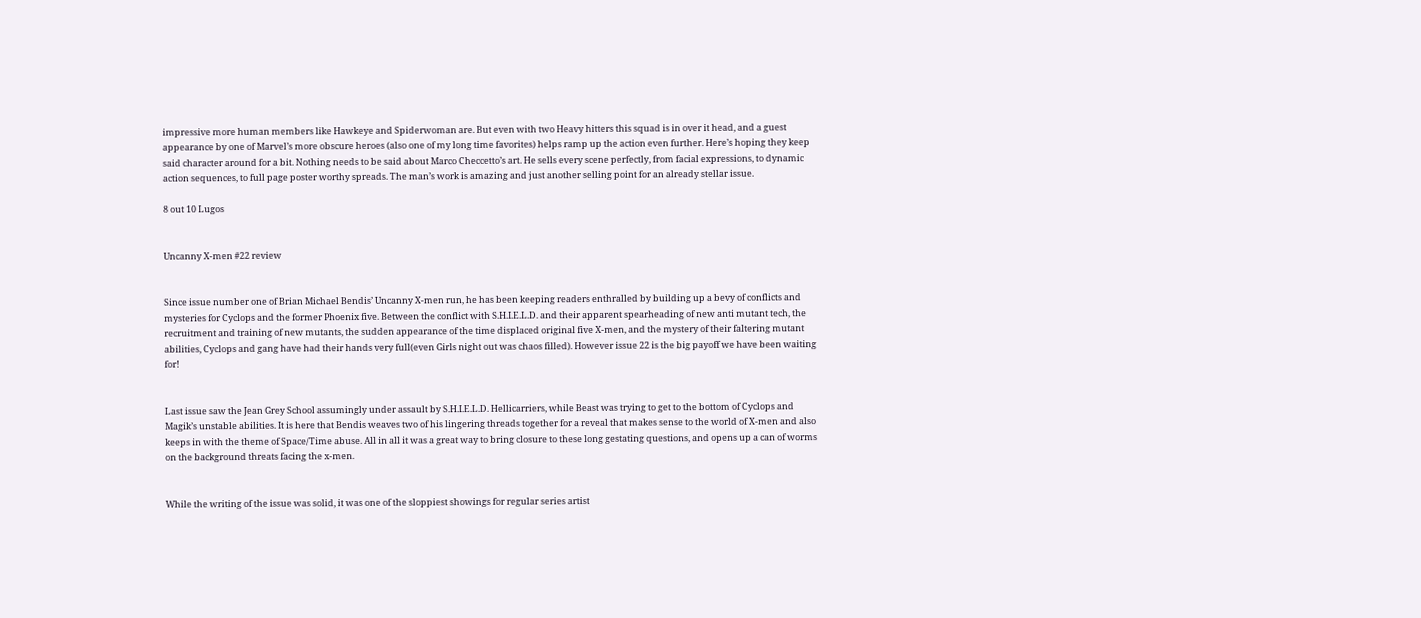impressive more human members like Hawkeye and Spiderwoman are. But even with two Heavy hitters this squad is in over it head, and a guest appearance by one of Marvel’s more obscure heroes (also one of my long time favorites) helps ramp up the action even further. Here’s hoping they keep said character around for a bit. Nothing needs to be said about Marco Checcetto’s art. He sells every scene perfectly, from facial expressions, to dynamic action sequences, to full page poster worthy spreads. The man’s work is amazing and just another selling point for an already stellar issue.

8 out 10 Lugos


Uncanny X-men #22 review


Since issue number one of Brian Michael Bendis’ Uncanny X-men run, he has been keeping readers enthralled by building up a bevy of conflicts and mysteries for Cyclops and the former Phoenix five. Between the conflict with S.H.I.E.L.D. and their apparent spearheading of new anti mutant tech, the recruitment and training of new mutants, the sudden appearance of the time displaced original five X-men, and the mystery of their faltering mutant abilities, Cyclops and gang have had their hands very full(even Girls night out was chaos filled). However issue 22 is the big payoff we have been waiting for!


Last issue saw the Jean Grey School assumingly under assault by S.H.I.E.L.D. Hellicarriers, while Beast was trying to get to the bottom of Cyclops and Magik’s unstable abilities. It is here that Bendis weaves two of his lingering threads together for a reveal that makes sense to the world of X-men and also keeps in with the theme of Space/Time abuse. All in all it was a great way to bring closure to these long gestating questions, and opens up a can of worms on the background threats facing the x-men.


While the writing of the issue was solid, it was one of the sloppiest showings for regular series artist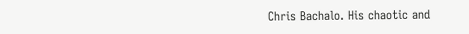Chris Bachalo. His chaotic and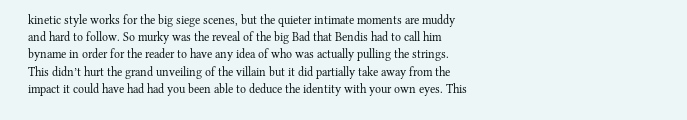kinetic style works for the big siege scenes, but the quieter intimate moments are muddy and hard to follow. So murky was the reveal of the big Bad that Bendis had to call him byname in order for the reader to have any idea of who was actually pulling the strings. This didn’t hurt the grand unveiling of the villain but it did partially take away from the impact it could have had had you been able to deduce the identity with your own eyes. This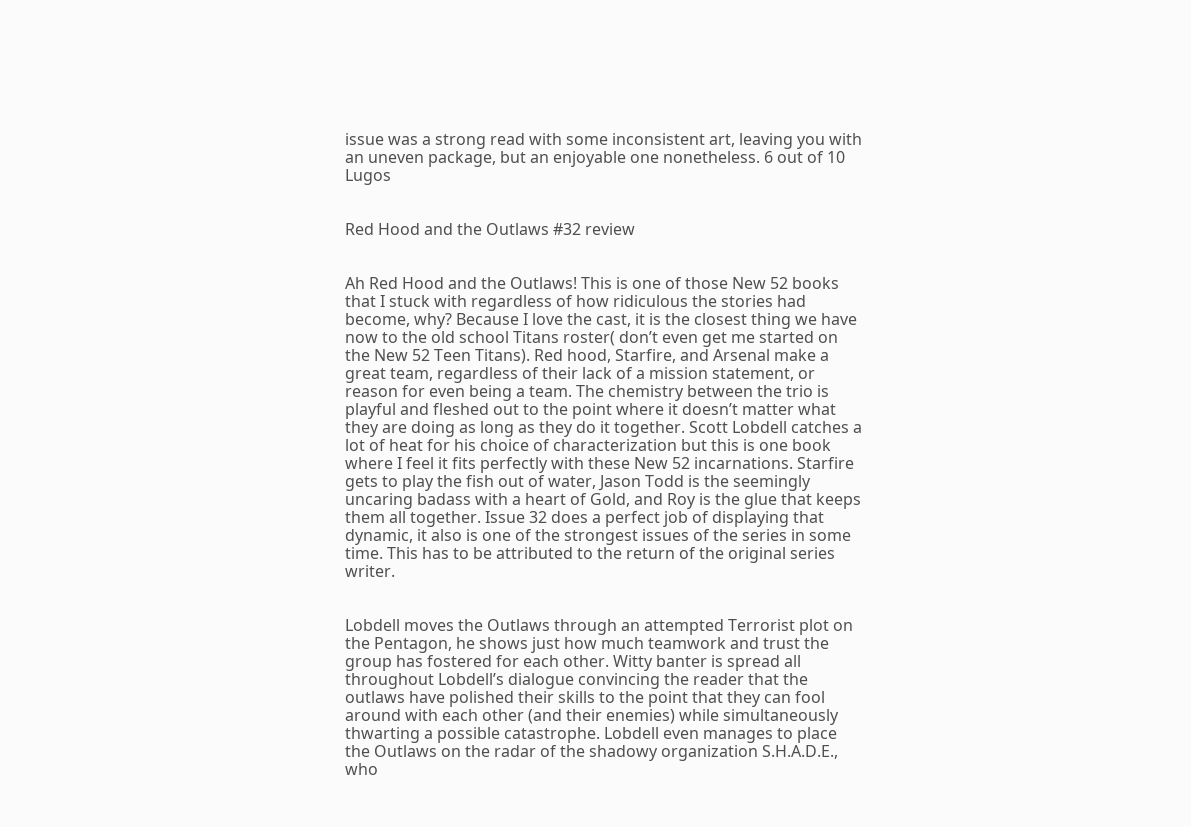issue was a strong read with some inconsistent art, leaving you with an uneven package, but an enjoyable one nonetheless. 6 out of 10 Lugos


Red Hood and the Outlaws #32 review


Ah Red Hood and the Outlaws! This is one of those New 52 books that I stuck with regardless of how ridiculous the stories had become, why? Because I love the cast, it is the closest thing we have now to the old school Titans roster( don’t even get me started on the New 52 Teen Titans). Red hood, Starfire, and Arsenal make a great team, regardless of their lack of a mission statement, or reason for even being a team. The chemistry between the trio is playful and fleshed out to the point where it doesn’t matter what they are doing as long as they do it together. Scott Lobdell catches a lot of heat for his choice of characterization but this is one book where I feel it fits perfectly with these New 52 incarnations. Starfire gets to play the fish out of water, Jason Todd is the seemingly uncaring badass with a heart of Gold, and Roy is the glue that keeps them all together. Issue 32 does a perfect job of displaying that dynamic, it also is one of the strongest issues of the series in some time. This has to be attributed to the return of the original series writer.


Lobdell moves the Outlaws through an attempted Terrorist plot on the Pentagon, he shows just how much teamwork and trust the group has fostered for each other. Witty banter is spread all throughout Lobdell’s dialogue convincing the reader that the outlaws have polished their skills to the point that they can fool around with each other (and their enemies) while simultaneously thwarting a possible catastrophe. Lobdell even manages to place the Outlaws on the radar of the shadowy organization S.H.A.D.E., who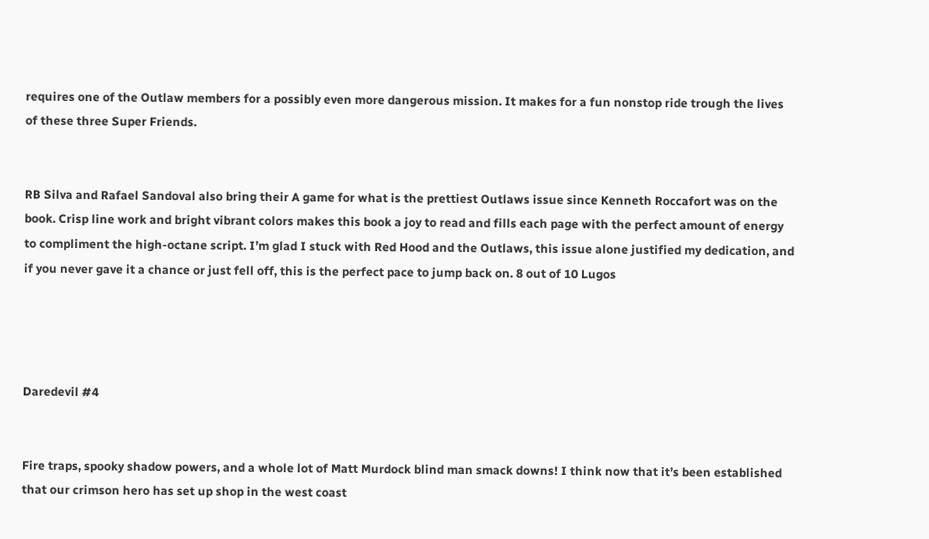requires one of the Outlaw members for a possibly even more dangerous mission. It makes for a fun nonstop ride trough the lives of these three Super Friends.


RB Silva and Rafael Sandoval also bring their A game for what is the prettiest Outlaws issue since Kenneth Roccafort was on the book. Crisp line work and bright vibrant colors makes this book a joy to read and fills each page with the perfect amount of energy to compliment the high-octane script. I’m glad I stuck with Red Hood and the Outlaws, this issue alone justified my dedication, and if you never gave it a chance or just fell off, this is the perfect pace to jump back on. 8 out of 10 Lugos




Daredevil #4


Fire traps, spooky shadow powers, and a whole lot of Matt Murdock blind man smack downs! I think now that it’s been established that our crimson hero has set up shop in the west coast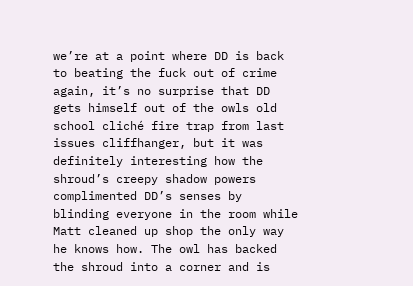we’re at a point where DD is back to beating the fuck out of crime again, it’s no surprise that DD gets himself out of the owls old school cliché fire trap from last issues cliffhanger, but it was definitely interesting how the shroud’s creepy shadow powers complimented DD’s senses by blinding everyone in the room while Matt cleaned up shop the only way he knows how. The owl has backed the shroud into a corner and is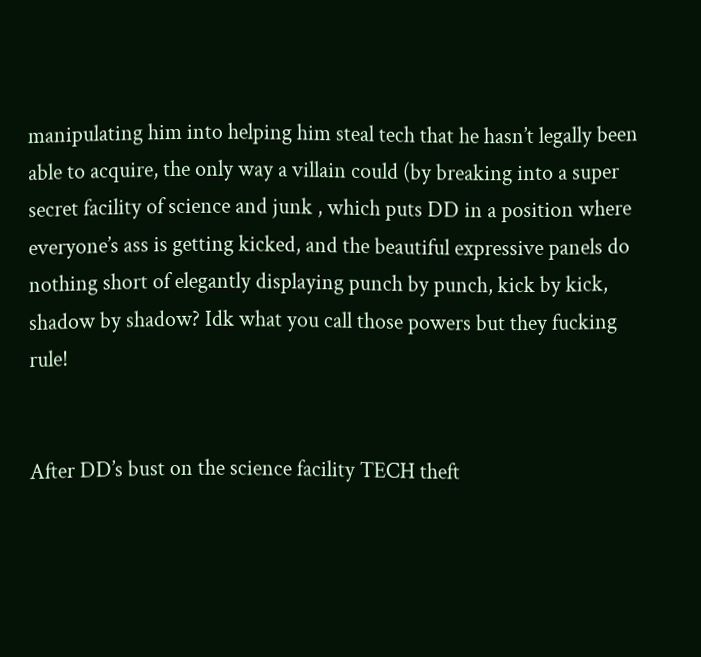manipulating him into helping him steal tech that he hasn’t legally been able to acquire, the only way a villain could (by breaking into a super secret facility of science and junk , which puts DD in a position where everyone’s ass is getting kicked, and the beautiful expressive panels do nothing short of elegantly displaying punch by punch, kick by kick, shadow by shadow? Idk what you call those powers but they fucking rule!


After DD’s bust on the science facility TECH theft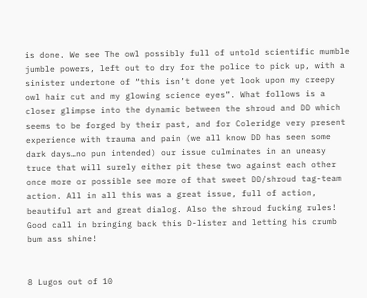is done. We see The owl possibly full of untold scientific mumble jumble powers, left out to dry for the police to pick up, with a sinister undertone of “this isn’t done yet look upon my creepy owl hair cut and my glowing science eyes”. What follows is a closer glimpse into the dynamic between the shroud and DD which seems to be forged by their past, and for Coleridge very present experience with trauma and pain (we all know DD has seen some dark days…no pun intended) our issue culminates in an uneasy truce that will surely either pit these two against each other once more or possible see more of that sweet DD/shroud tag-team action. All in all this was a great issue, full of action, beautiful art and great dialog. Also the shroud fucking rules! Good call in bringing back this D-lister and letting his crumb bum ass shine!


8 Lugos out of 10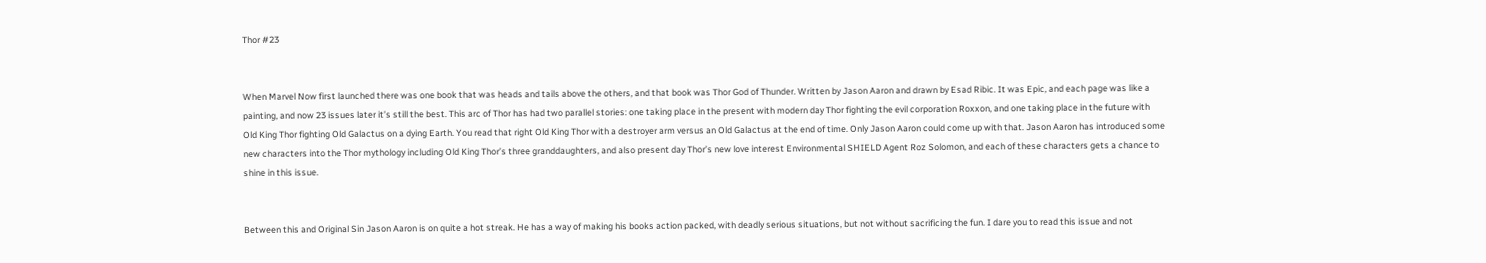Thor #23


When Marvel Now first launched there was one book that was heads and tails above the others, and that book was Thor God of Thunder. Written by Jason Aaron and drawn by Esad Ribic. It was Epic, and each page was like a painting, and now 23 issues later it’s still the best. This arc of Thor has had two parallel stories: one taking place in the present with modern day Thor fighting the evil corporation Roxxon, and one taking place in the future with Old King Thor fighting Old Galactus on a dying Earth. You read that right Old King Thor with a destroyer arm versus an Old Galactus at the end of time. Only Jason Aaron could come up with that. Jason Aaron has introduced some new characters into the Thor mythology including Old King Thor’s three granddaughters, and also present day Thor’s new love interest Environmental SHIELD Agent Roz Solomon, and each of these characters gets a chance to shine in this issue.


Between this and Original Sin Jason Aaron is on quite a hot streak. He has a way of making his books action packed, with deadly serious situations, but not without sacrificing the fun. I dare you to read this issue and not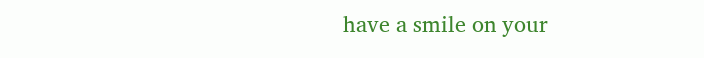have a smile on your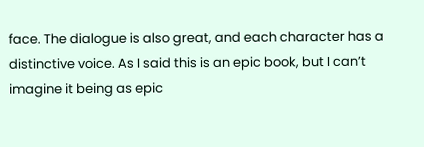face. The dialogue is also great, and each character has a distinctive voice. As I said this is an epic book, but I can’t imagine it being as epic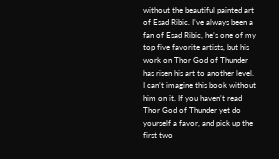without the beautiful painted art of Esad Ribic. I’ve always been a fan of Esad Ribic, he’s one of my top five favorite artists, but his work on Thor God of Thunder has risen his art to another level. I can’t imagine this book without him on it. If you haven’t read Thor God of Thunder yet do yourself a favor, and pick up the first two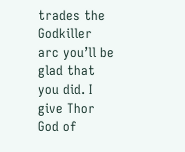trades the Godkiller arc you’ll be glad that you did. I give Thor God of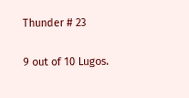Thunder # 23

9 out of 10 Lugos.